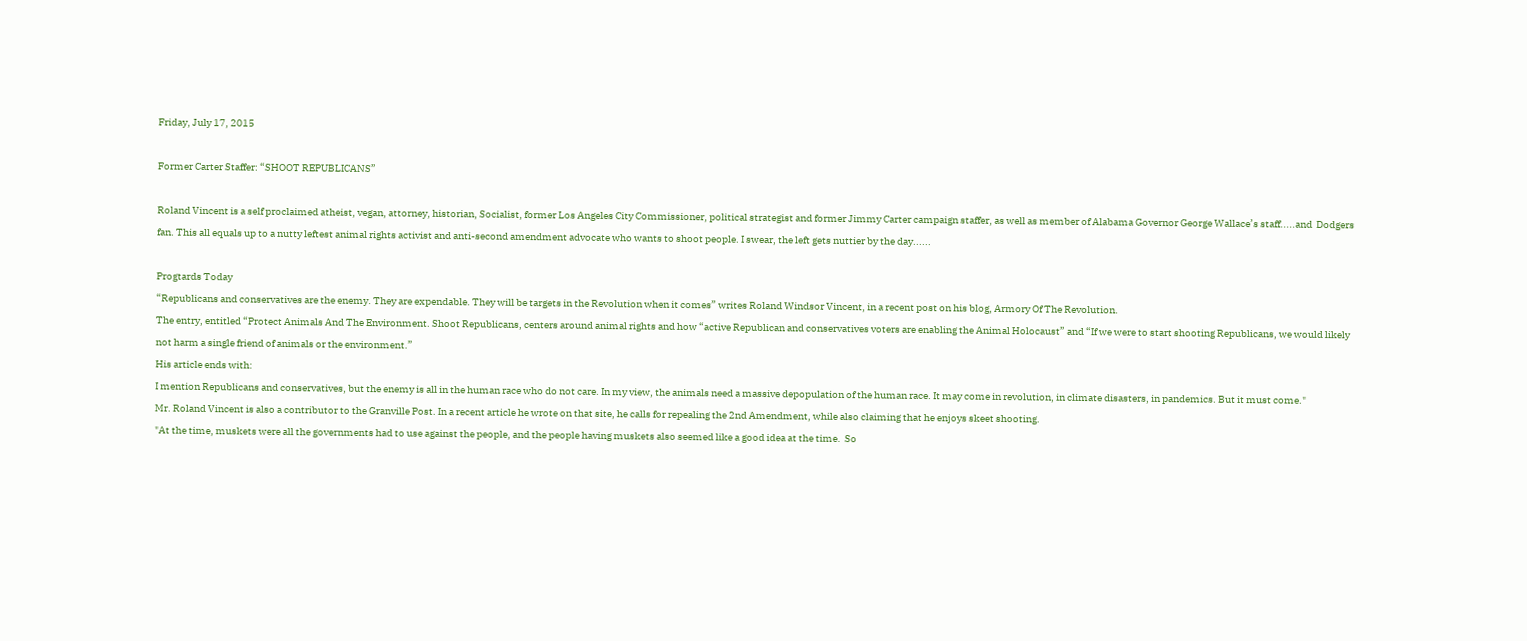Friday, July 17, 2015

Former Carter Staffer: “SHOOT REPUBLICANS”

Roland Vincent is a self proclaimed atheist, vegan, attorney, historian, Socialist, former Los Angeles City Commissioner, political strategist and former Jimmy Carter campaign staffer, as well as member of Alabama Governor George Wallace’s staff.....and  Dodgers fan. This all equals up to a nutty leftest animal rights activist and anti-second amendment advocate who wants to shoot people. I swear, the left gets nuttier by the day......

Progtards Today
“Republicans and conservatives are the enemy. They are expendable. They will be targets in the Revolution when it comes” writes Roland Windsor Vincent, in a recent post on his blog, Armory Of The Revolution.
The entry, entitled “Protect Animals And The Environment. Shoot Republicans, centers around animal rights and how “active Republican and conservatives voters are enabling the Animal Holocaust” and “If we were to start shooting Republicans, we would likely not harm a single friend of animals or the environment.”
His article ends with:
I mention Republicans and conservatives, but the enemy is all in the human race who do not care. In my view, the animals need a massive depopulation of the human race. It may come in revolution, in climate disasters, in pandemics. But it must come."
Mr. Roland Vincent is also a contributor to the Granville Post. In a recent article he wrote on that site, he calls for repealing the 2nd Amendment, while also claiming that he enjoys skeet shooting.
"At the time, muskets were all the governments had to use against the people, and the people having muskets also seemed like a good idea at the time.  So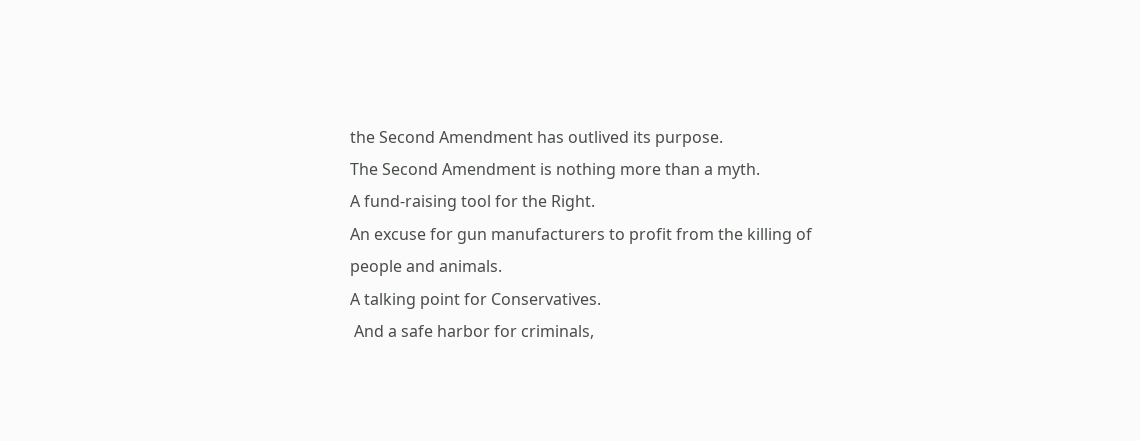the Second Amendment has outlived its purpose.
The Second Amendment is nothing more than a myth.
A fund-raising tool for the Right.
An excuse for gun manufacturers to profit from the killing of people and animals.
A talking point for Conservatives.
 And a safe harbor for criminals,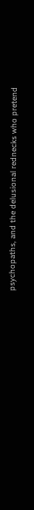psychopaths, and the delusional rednecks who pretend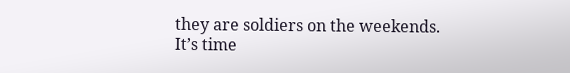they are soldiers on the weekends.
It’s time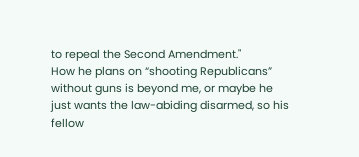to repeal the Second Amendment."
How he plans on “shooting Republicans” without guns is beyond me, or maybe he just wants the law-abiding disarmed, so his fellow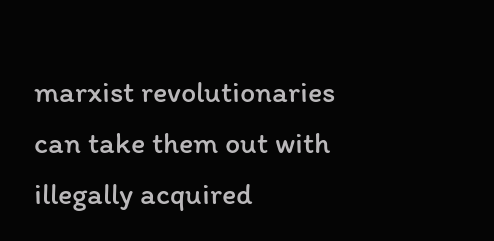marxist revolutionaries can take them out with illegally acquired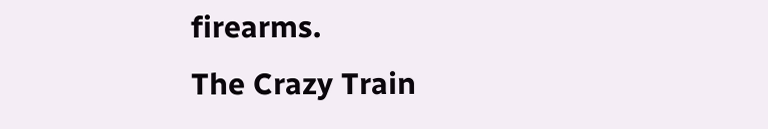firearms.
The Crazy Train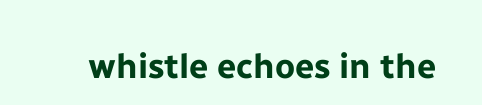whistle echoes in the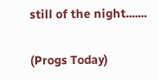still of the night.......

(Progs Today)